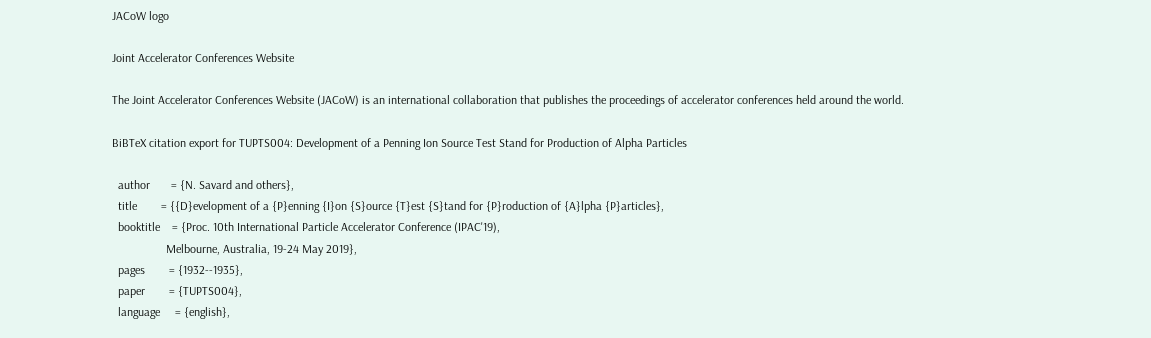JACoW logo

Joint Accelerator Conferences Website

The Joint Accelerator Conferences Website (JACoW) is an international collaboration that publishes the proceedings of accelerator conferences held around the world.

BiBTeX citation export for TUPTS004: Development of a Penning Ion Source Test Stand for Production of Alpha Particles

  author       = {N. Savard and others},
  title        = {{D}evelopment of a {P}enning {I}on {S}ource {T}est {S}tand for {P}roduction of {A}lpha {P}articles},
  booktitle    = {Proc. 10th International Particle Accelerator Conference (IPAC'19),
                  Melbourne, Australia, 19-24 May 2019},
  pages        = {1932--1935},
  paper        = {TUPTS004},
  language     = {english},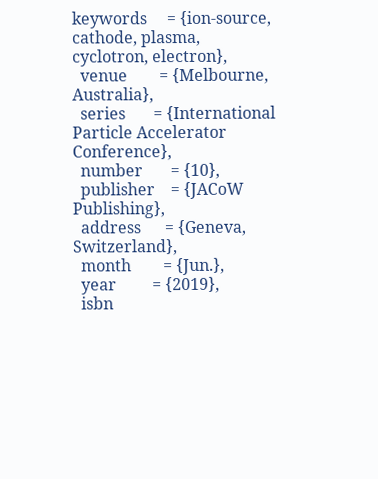keywords     = {ion-source, cathode, plasma, cyclotron, electron},
  venue        = {Melbourne, Australia},
  series       = {International Particle Accelerator Conference},
  number       = {10},
  publisher    = {JACoW Publishing},
  address      = {Geneva, Switzerland},
  month        = {Jun.},
  year         = {2019},
  isbn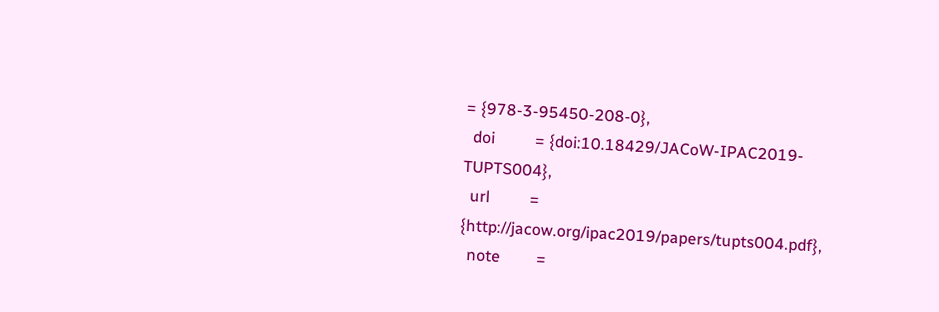= {978-3-95450-208-0},
  doi          = {doi:10.18429/JACoW-IPAC2019-TUPTS004},
  url          = {http://jacow.org/ipac2019/papers/tupts004.pdf},
  note         =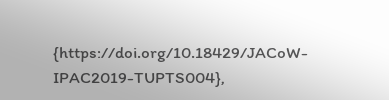{https://doi.org/10.18429/JACoW-IPAC2019-TUPTS004},